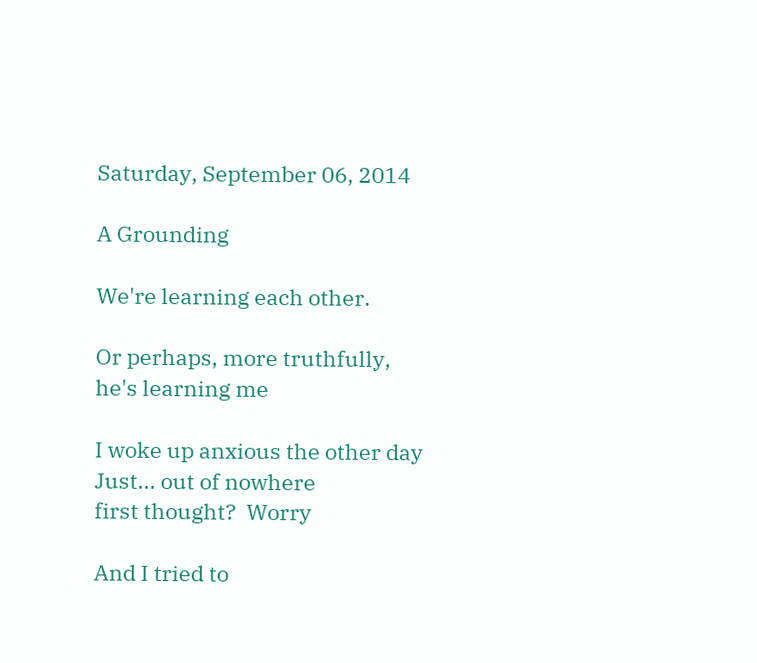Saturday, September 06, 2014

A Grounding

We're learning each other.

Or perhaps, more truthfully, he's learning me

I woke up anxious the other day
Just... out of nowhere
first thought?  Worry

And I tried to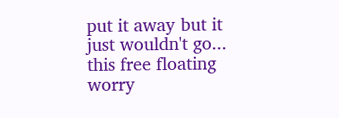put it away but it just wouldn't go... this free floating worry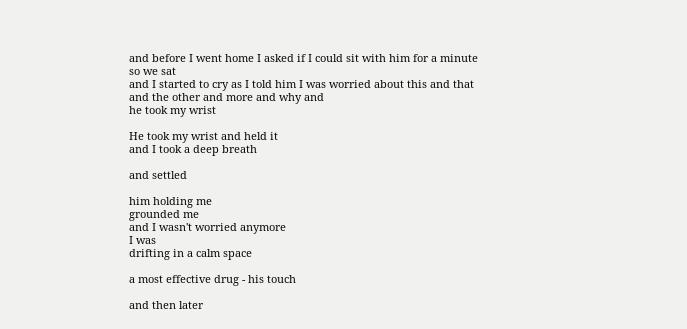and before I went home I asked if I could sit with him for a minute
so we sat
and I started to cry as I told him I was worried about this and that
and the other and more and why and
he took my wrist

He took my wrist and held it
and I took a deep breath

and settled

him holding me
grounded me
and I wasn't worried anymore
I was
drifting in a calm space

a most effective drug - his touch

and then later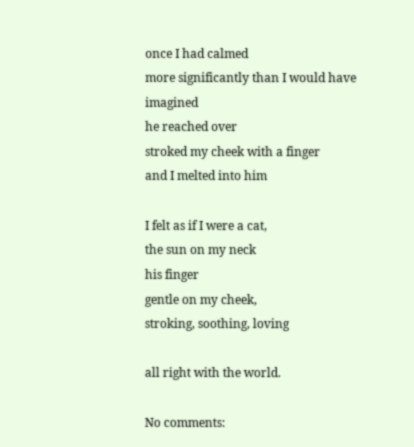once I had calmed
more significantly than I would have imagined
he reached over
stroked my cheek with a finger
and I melted into him

I felt as if I were a cat,
the sun on my neck
his finger
gentle on my cheek,
stroking, soothing, loving

all right with the world.

No comments: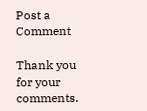Post a Comment

Thank you for your comments.